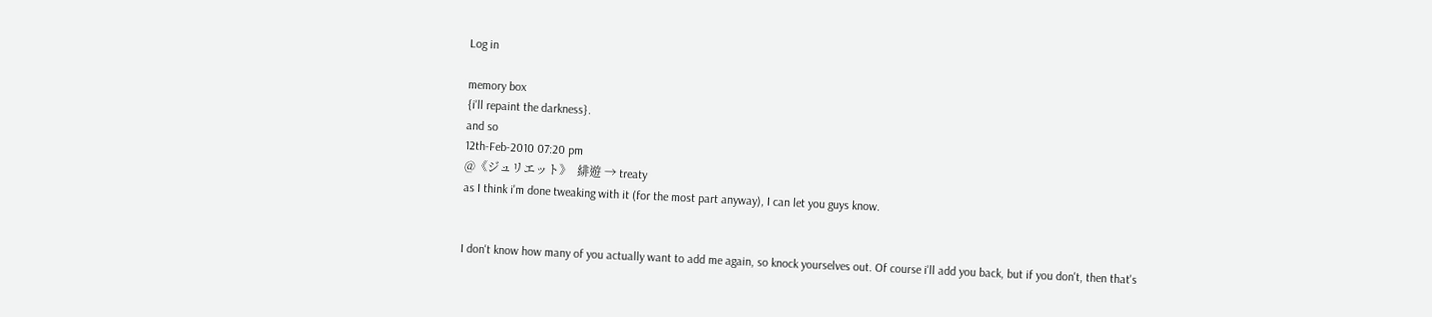Log in

memory box
{i'll repaint the darkness}.
and so
12th-Feb-2010 07:20 pm
@《ジュリエット》  緋遊 → treaty
as I think i'm done tweaking with it (for the most part anyway), I can let you guys know.


I don't know how many of you actually want to add me again, so knock yourselves out. Of course i'll add you back, but if you don't, then that's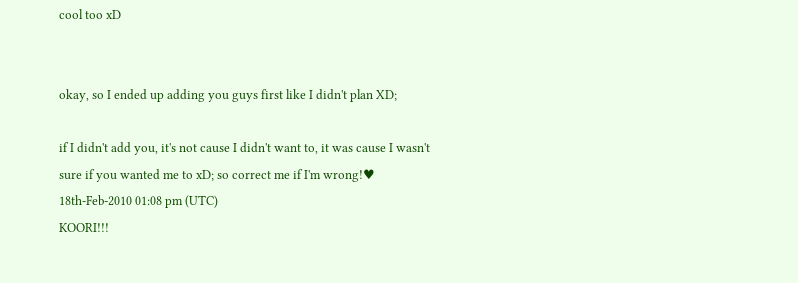cool too xD


okay, so I ended up adding you guys first like I didn't plan XD;

if I didn't add you, it's not cause I didn't want to, it was cause I wasn't sure if you wanted me to xD; so correct me if I'm wrong!♥
18th-Feb-2010 01:08 pm (UTC)
KOORI!!!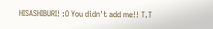HISASHIBURI! :O You didn't add me!! T.T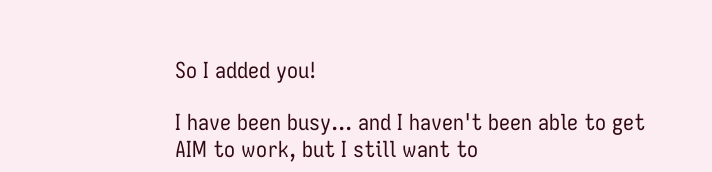So I added you!

I have been busy... and I haven't been able to get AIM to work, but I still want to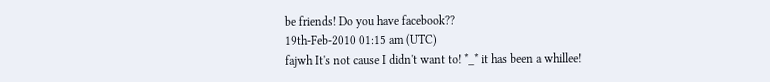be friends! Do you have facebook??
19th-Feb-2010 01:15 am (UTC)
fajwh It's not cause I didn't want to! *_* it has been a whillee!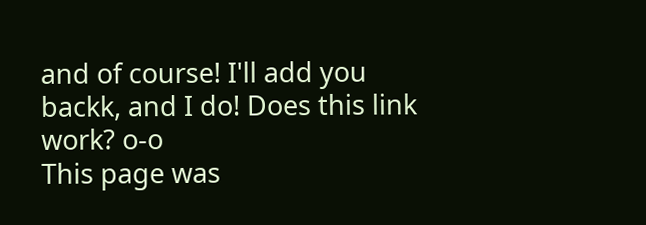and of course! I'll add you backk, and I do! Does this link work? o-o
This page was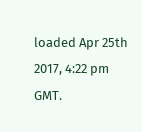loaded Apr 25th 2017, 4:22 pm GMT.